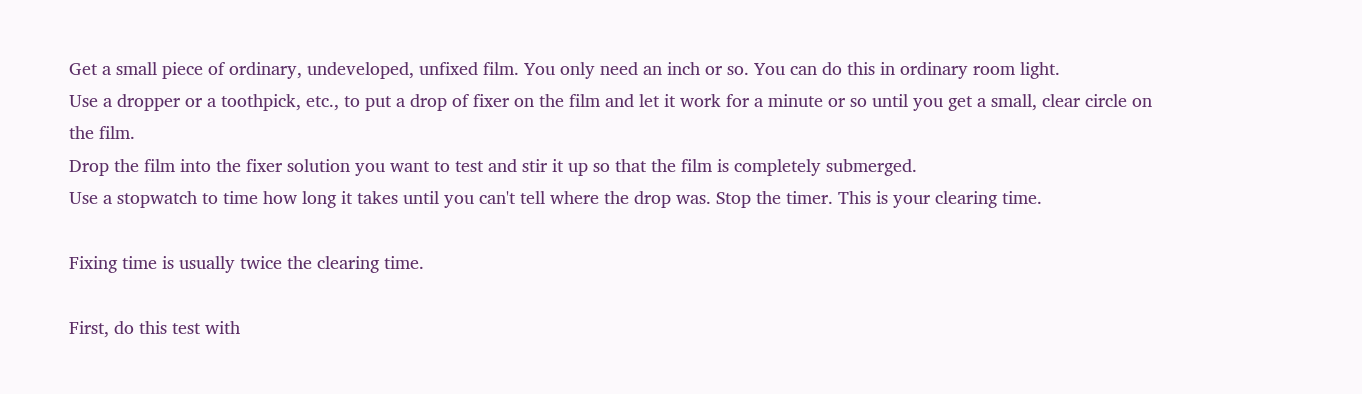Get a small piece of ordinary, undeveloped, unfixed film. You only need an inch or so. You can do this in ordinary room light.
Use a dropper or a toothpick, etc., to put a drop of fixer on the film and let it work for a minute or so until you get a small, clear circle on the film.
Drop the film into the fixer solution you want to test and stir it up so that the film is completely submerged.
Use a stopwatch to time how long it takes until you can't tell where the drop was. Stop the timer. This is your clearing time.

Fixing time is usually twice the clearing time.

First, do this test with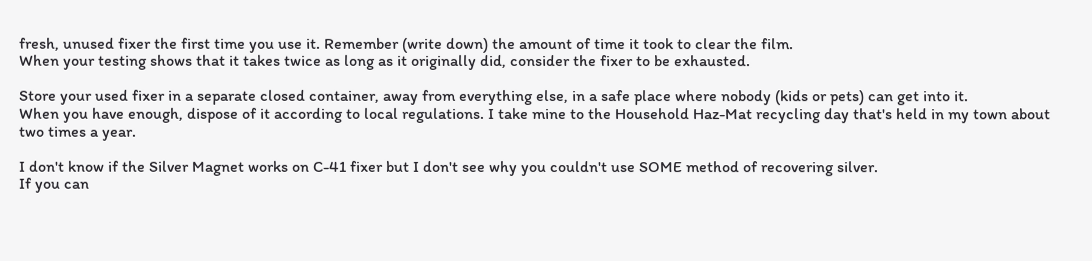fresh, unused fixer the first time you use it. Remember (write down) the amount of time it took to clear the film.
When your testing shows that it takes twice as long as it originally did, consider the fixer to be exhausted.

Store your used fixer in a separate closed container, away from everything else, in a safe place where nobody (kids or pets) can get into it.
When you have enough, dispose of it according to local regulations. I take mine to the Household Haz-Mat recycling day that's held in my town about two times a year.

I don't know if the Silver Magnet works on C-41 fixer but I don't see why you couldn't use SOME method of recovering silver.
If you can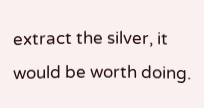extract the silver, it would be worth doing.